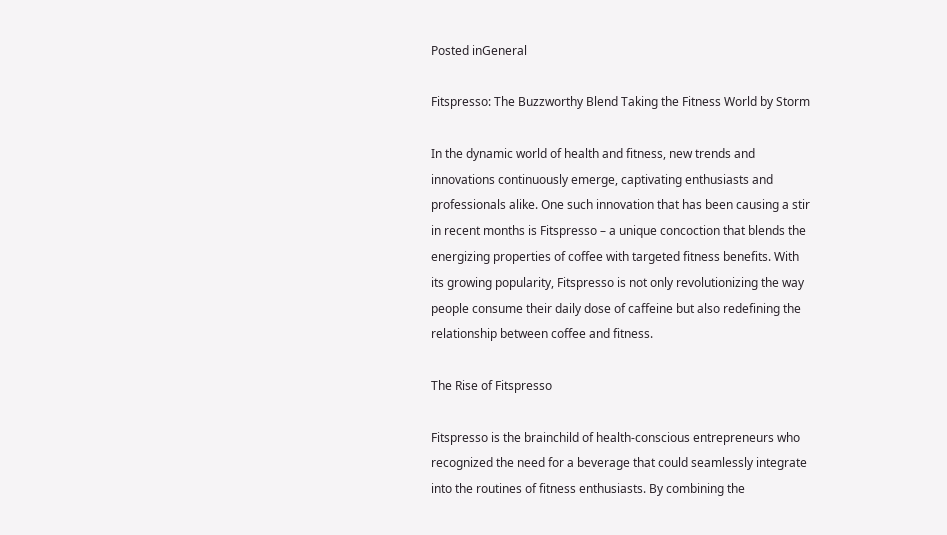Posted inGeneral

Fitspresso: The Buzzworthy Blend Taking the Fitness World by Storm

In the dynamic world of health and fitness, new trends and innovations continuously emerge, captivating enthusiasts and professionals alike. One such innovation that has been causing a stir in recent months is Fitspresso – a unique concoction that blends the energizing properties of coffee with targeted fitness benefits. With its growing popularity, Fitspresso is not only revolutionizing the way people consume their daily dose of caffeine but also redefining the relationship between coffee and fitness.

The Rise of Fitspresso

Fitspresso is the brainchild of health-conscious entrepreneurs who recognized the need for a beverage that could seamlessly integrate into the routines of fitness enthusiasts. By combining the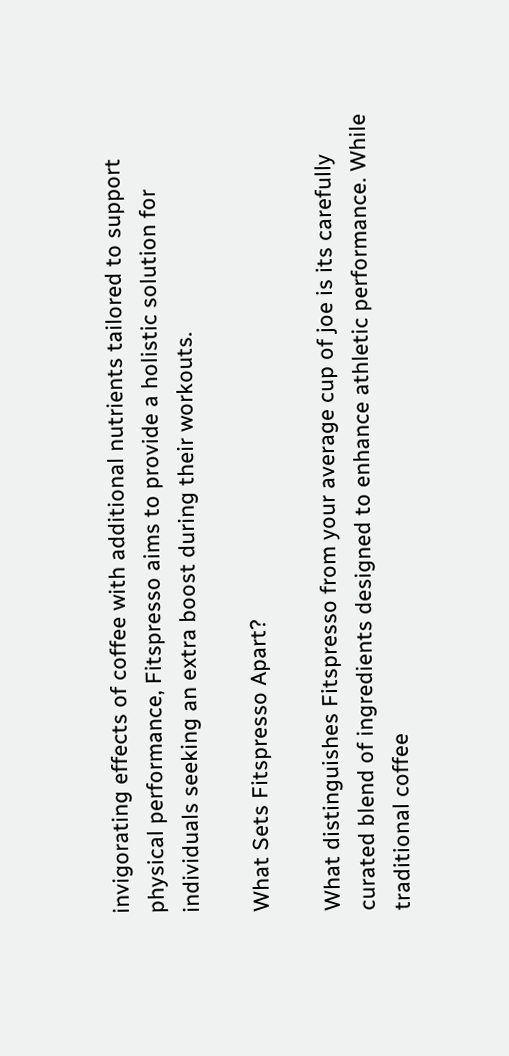invigorating effects of coffee with additional nutrients tailored to support physical performance, Fitspresso aims to provide a holistic solution for individuals seeking an extra boost during their workouts.

What Sets Fitspresso Apart?

What distinguishes Fitspresso from your average cup of joe is its carefully curated blend of ingredients designed to enhance athletic performance. While traditional coffee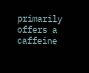primarily offers a caffeine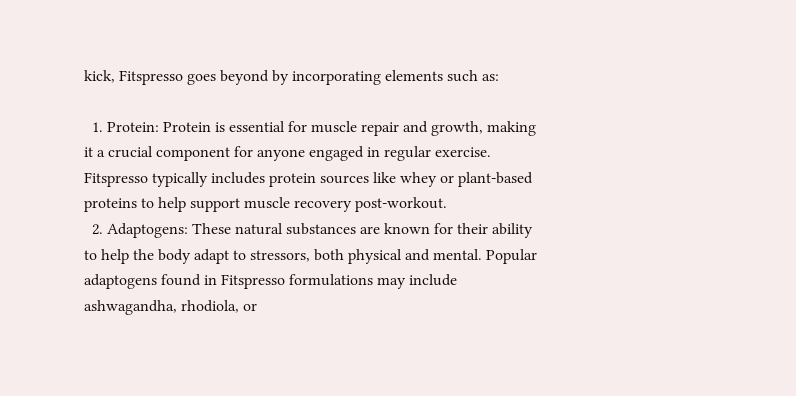kick, Fitspresso goes beyond by incorporating elements such as:

  1. Protein: Protein is essential for muscle repair and growth, making it a crucial component for anyone engaged in regular exercise. Fitspresso typically includes protein sources like whey or plant-based proteins to help support muscle recovery post-workout.
  2. Adaptogens: These natural substances are known for their ability to help the body adapt to stressors, both physical and mental. Popular adaptogens found in Fitspresso formulations may include ashwagandha, rhodiola, or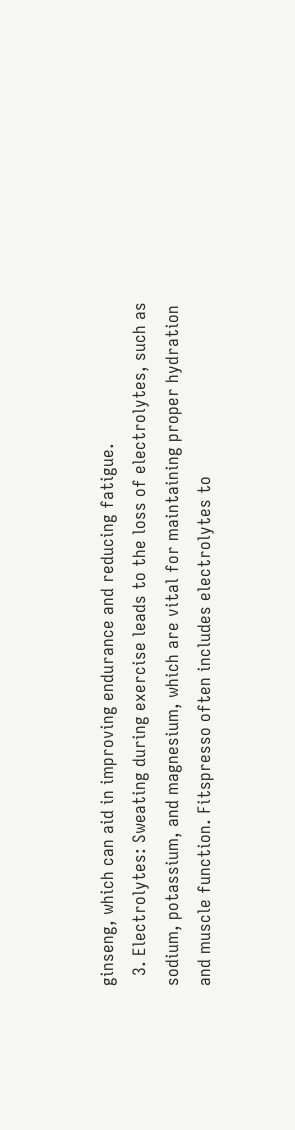ginseng, which can aid in improving endurance and reducing fatigue.
  3. Electrolytes: Sweating during exercise leads to the loss of electrolytes, such as sodium, potassium, and magnesium, which are vital for maintaining proper hydration and muscle function. Fitspresso often includes electrolytes to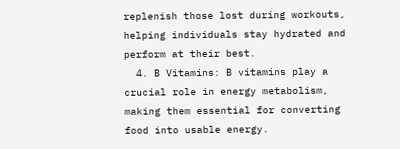replenish those lost during workouts, helping individuals stay hydrated and perform at their best.
  4. B Vitamins: B vitamins play a crucial role in energy metabolism, making them essential for converting food into usable energy.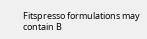Fitspresso formulations may contain B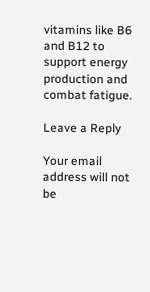vitamins like B6 and B12 to support energy production and combat fatigue.

Leave a Reply

Your email address will not be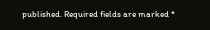published. Required fields are marked *